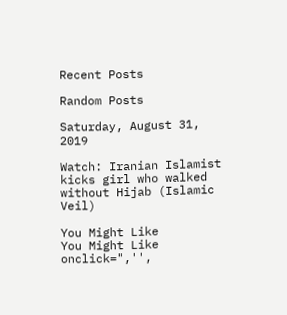Recent Posts

Random Posts

Saturday, August 31, 2019

Watch: Iranian Islamist kicks girl who walked without Hijab (Islamic Veil)

You Might Like
You Might Like
onclick=",'',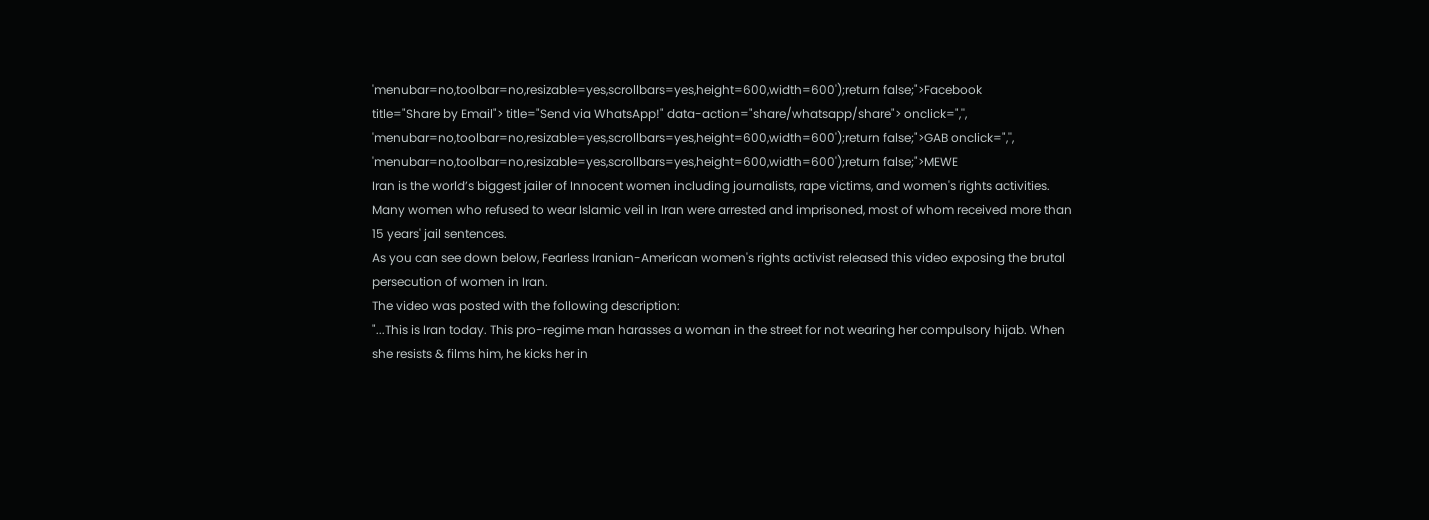'menubar=no,toolbar=no,resizable=yes,scrollbars=yes,height=600,width=600');return false;">Facebook
title="Share by Email"> title="Send via WhatsApp!" data-action="share/whatsapp/share"> onclick=",'', 'menubar=no,toolbar=no,resizable=yes,scrollbars=yes,height=600,width=600');return false;">GAB onclick=",'', 'menubar=no,toolbar=no,resizable=yes,scrollbars=yes,height=600,width=600');return false;">MEWE
Iran is the world’s biggest jailer of Innocent women including journalists, rape victims, and women's rights activities.
Many women who refused to wear Islamic veil in Iran were arrested and imprisoned, most of whom received more than 15 years' jail sentences.
As you can see down below, Fearless Iranian-American women's rights activist released this video exposing the brutal persecution of women in Iran.
The video was posted with the following description:
"...This is Iran today. This pro-regime man harasses a woman in the street for not wearing her compulsory hijab. When she resists & films him, he kicks her in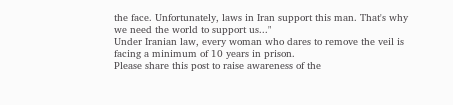the face. Unfortunately, laws in Iran support this man. That's why we need the world to support us..."
Under Iranian law, every woman who dares to remove the veil is facing a minimum of 10 years in prison.
Please share this post to raise awareness of the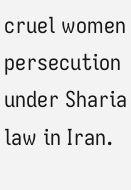cruel women persecution under Sharia law in Iran.